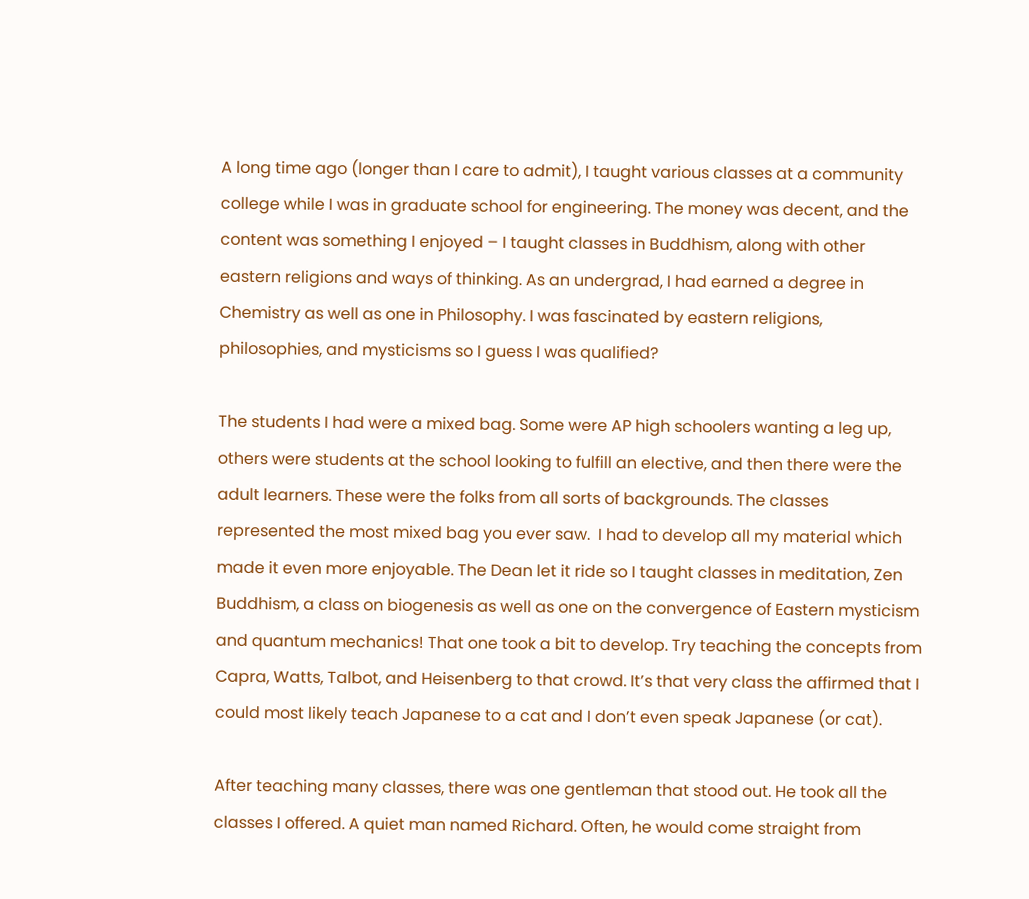A long time ago (longer than I care to admit), I taught various classes at a community college while I was in graduate school for engineering. The money was decent, and the content was something I enjoyed – I taught classes in Buddhism, along with other eastern religions and ways of thinking. As an undergrad, I had earned a degree in Chemistry as well as one in Philosophy. I was fascinated by eastern religions, philosophies, and mysticisms so I guess I was qualified?

The students I had were a mixed bag. Some were AP high schoolers wanting a leg up, others were students at the school looking to fulfill an elective, and then there were the adult learners. These were the folks from all sorts of backgrounds. The classes represented the most mixed bag you ever saw.  I had to develop all my material which made it even more enjoyable. The Dean let it ride so I taught classes in meditation, Zen Buddhism, a class on biogenesis as well as one on the convergence of Eastern mysticism and quantum mechanics! That one took a bit to develop. Try teaching the concepts from Capra, Watts, Talbot, and Heisenberg to that crowd. It’s that very class the affirmed that I could most likely teach Japanese to a cat and I don’t even speak Japanese (or cat).

After teaching many classes, there was one gentleman that stood out. He took all the classes I offered. A quiet man named Richard. Often, he would come straight from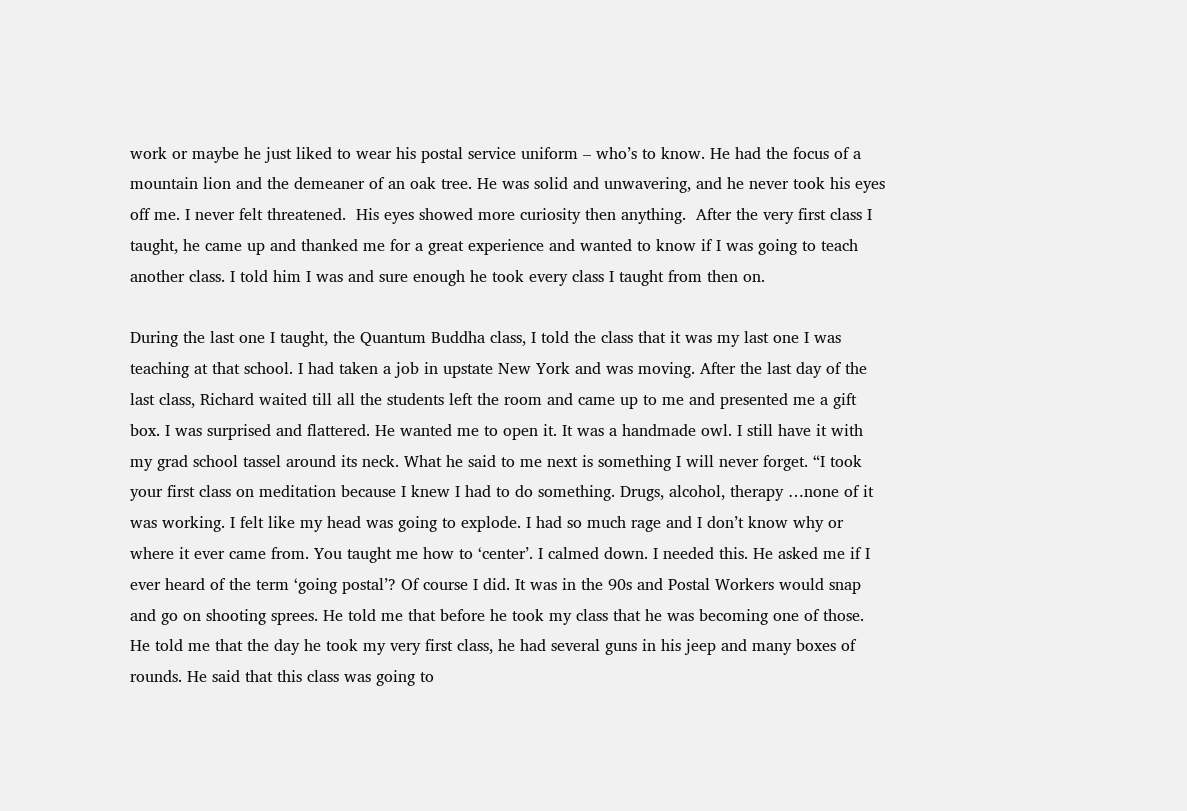work or maybe he just liked to wear his postal service uniform – who’s to know. He had the focus of a mountain lion and the demeaner of an oak tree. He was solid and unwavering, and he never took his eyes off me. I never felt threatened.  His eyes showed more curiosity then anything.  After the very first class I taught, he came up and thanked me for a great experience and wanted to know if I was going to teach another class. I told him I was and sure enough he took every class I taught from then on.

During the last one I taught, the Quantum Buddha class, I told the class that it was my last one I was teaching at that school. I had taken a job in upstate New York and was moving. After the last day of the last class, Richard waited till all the students left the room and came up to me and presented me a gift box. I was surprised and flattered. He wanted me to open it. It was a handmade owl. I still have it with my grad school tassel around its neck. What he said to me next is something I will never forget. “I took your first class on meditation because I knew I had to do something. Drugs, alcohol, therapy …none of it was working. I felt like my head was going to explode. I had so much rage and I don’t know why or where it ever came from. You taught me how to ‘center’. I calmed down. I needed this. He asked me if I ever heard of the term ‘going postal’? Of course I did. It was in the 90s and Postal Workers would snap and go on shooting sprees. He told me that before he took my class that he was becoming one of those. He told me that the day he took my very first class, he had several guns in his jeep and many boxes of rounds. He said that this class was going to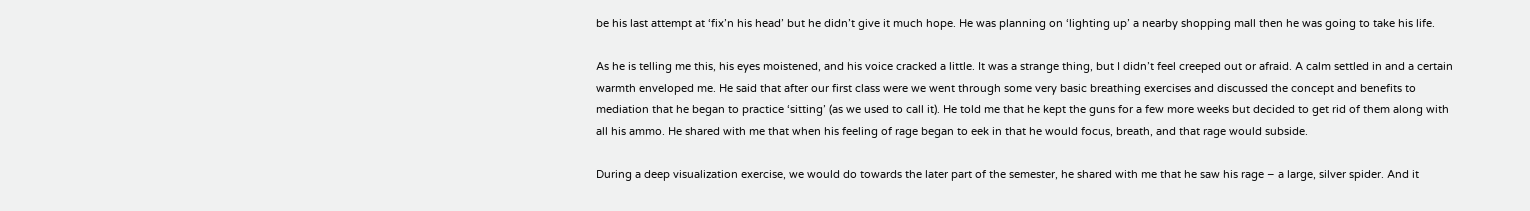be his last attempt at ‘fix’n his head’ but he didn’t give it much hope. He was planning on ‘lighting up’ a nearby shopping mall then he was going to take his life.

As he is telling me this, his eyes moistened, and his voice cracked a little. It was a strange thing, but I didn’t feel creeped out or afraid. A calm settled in and a certain warmth enveloped me. He said that after our first class were we went through some very basic breathing exercises and discussed the concept and benefits to mediation that he began to practice ‘sitting’ (as we used to call it). He told me that he kept the guns for a few more weeks but decided to get rid of them along with all his ammo. He shared with me that when his feeling of rage began to eek in that he would focus, breath, and that rage would subside.

During a deep visualization exercise, we would do towards the later part of the semester, he shared with me that he saw his rage – a large, silver spider. And it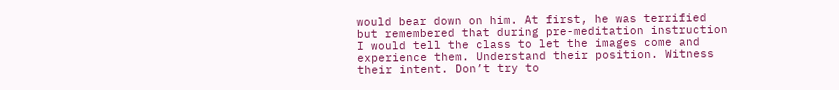would bear down on him. At first, he was terrified but remembered that during pre-meditation instruction I would tell the class to let the images come and experience them. Understand their position. Witness their intent. Don’t try to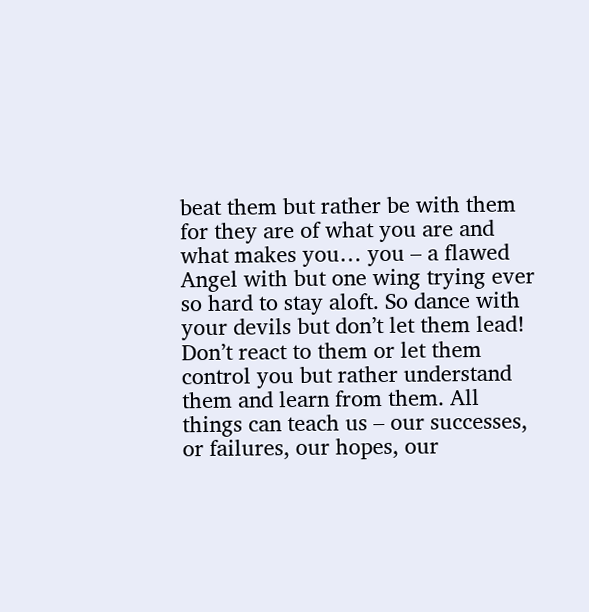beat them but rather be with them for they are of what you are and what makes you… you – a flawed Angel with but one wing trying ever so hard to stay aloft. So dance with your devils but don’t let them lead! Don’t react to them or let them control you but rather understand them and learn from them. All things can teach us – our successes, or failures, our hopes, our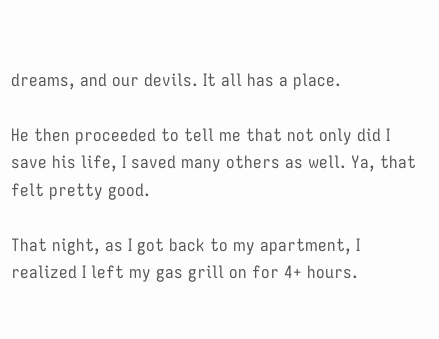dreams, and our devils. It all has a place.

He then proceeded to tell me that not only did I save his life, I saved many others as well. Ya, that felt pretty good.

That night, as I got back to my apartment, I realized I left my gas grill on for 4+ hours.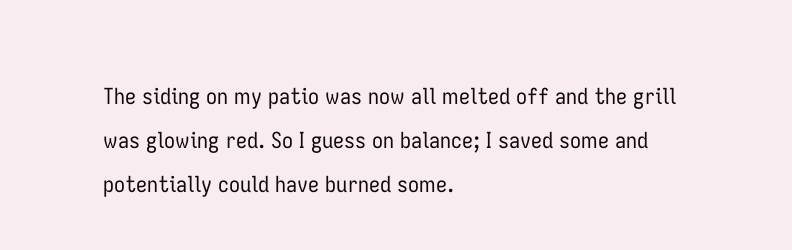The siding on my patio was now all melted off and the grill was glowing red. So I guess on balance; I saved some and potentially could have burned some.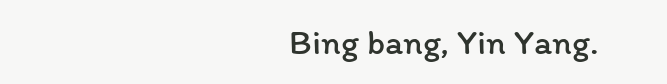Bing bang, Yin Yang.